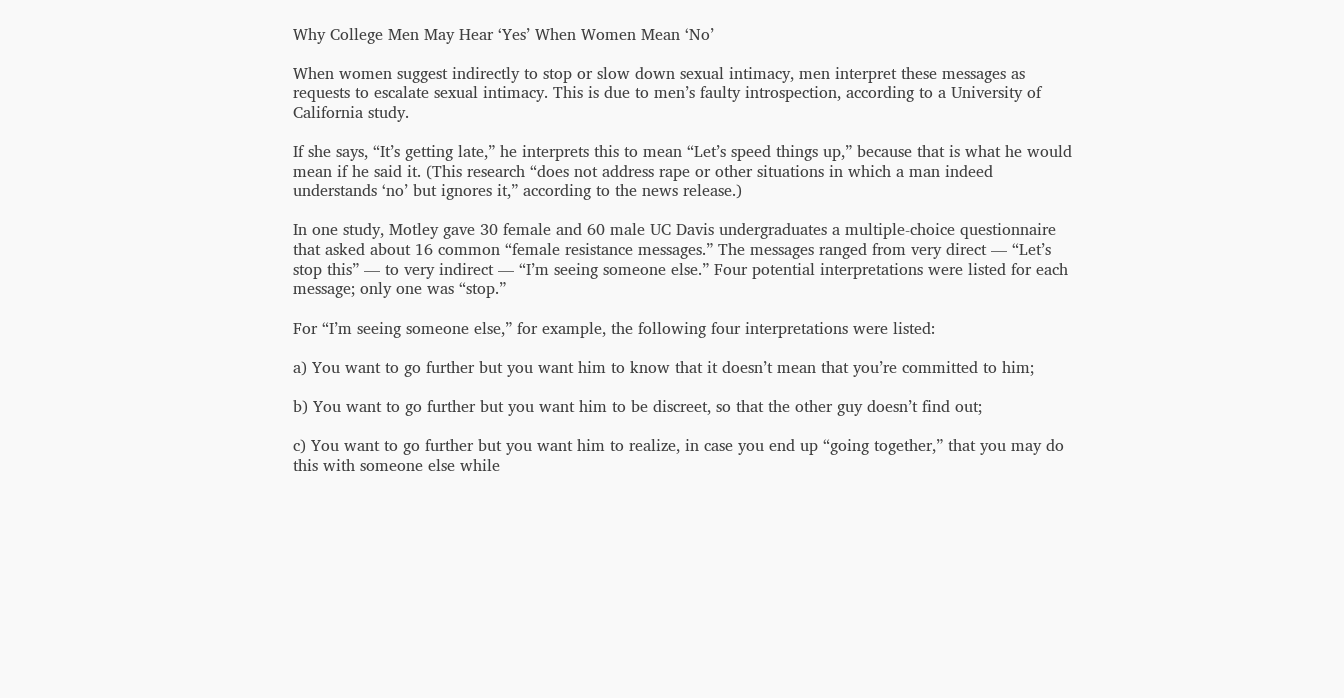Why College Men May Hear ‘Yes’ When Women Mean ‘No’

When women suggest indirectly to stop or slow down sexual intimacy, men interpret these messages as requests to escalate sexual intimacy. This is due to men’s faulty introspection, according to a University of California study.

If she says, “It’s getting late,” he interprets this to mean “Let’s speed things up,” because that is what he would mean if he said it. (This research “does not address rape or other situations in which a man indeed understands ‘no’ but ignores it,” according to the news release.)

In one study, Motley gave 30 female and 60 male UC Davis undergraduates a multiple-choice questionnaire that asked about 16 common “female resistance messages.” The messages ranged from very direct — “Let’s stop this” — to very indirect — “I’m seeing someone else.” Four potential interpretations were listed for each message; only one was “stop.”

For “I’m seeing someone else,” for example, the following four interpretations were listed:

a) You want to go further but you want him to know that it doesn’t mean that you’re committed to him;

b) You want to go further but you want him to be discreet, so that the other guy doesn’t find out;

c) You want to go further but you want him to realize, in case you end up “going together,” that you may do this with someone else while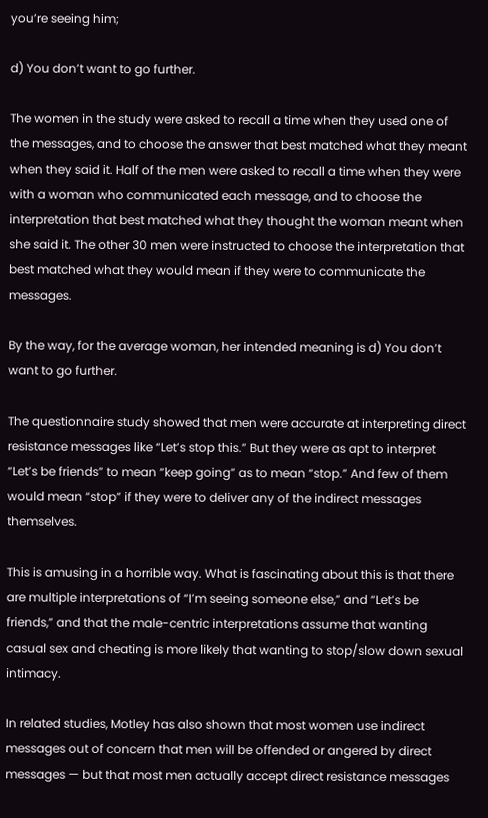you’re seeing him;

d) You don’t want to go further.

The women in the study were asked to recall a time when they used one of the messages, and to choose the answer that best matched what they meant when they said it. Half of the men were asked to recall a time when they were with a woman who communicated each message, and to choose the interpretation that best matched what they thought the woman meant when she said it. The other 30 men were instructed to choose the interpretation that best matched what they would mean if they were to communicate the messages.

By the way, for the average woman, her intended meaning is d) You don’t want to go further.

The questionnaire study showed that men were accurate at interpreting direct resistance messages like “Let’s stop this.” But they were as apt to interpret “Let’s be friends” to mean “keep going” as to mean “stop.” And few of them would mean “stop” if they were to deliver any of the indirect messages themselves.

This is amusing in a horrible way. What is fascinating about this is that there are multiple interpretations of “I’m seeing someone else,” and “Let’s be friends,” and that the male-centric interpretations assume that wanting casual sex and cheating is more likely that wanting to stop/slow down sexual intimacy.

In related studies, Motley has also shown that most women use indirect messages out of concern that men will be offended or angered by direct messages — but that most men actually accept direct resistance messages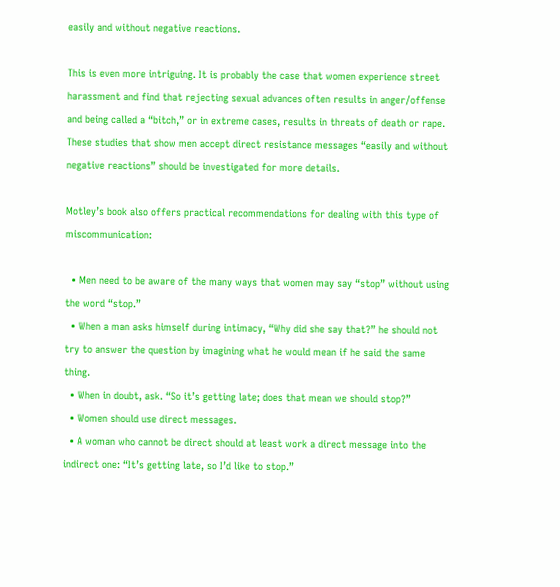easily and without negative reactions.

This is even more intriguing. It is probably the case that women experience street harassment and find that rejecting sexual advances often results in anger/offense and being called a “bitch,” or in extreme cases, results in threats of death or rape. These studies that show men accept direct resistance messages “easily and without negative reactions” should be investigated for more details.

Motley’s book also offers practical recommendations for dealing with this type of miscommunication:

  • Men need to be aware of the many ways that women may say “stop” without using the word “stop.”
  • When a man asks himself during intimacy, “Why did she say that?” he should not try to answer the question by imagining what he would mean if he said the same thing.
  • When in doubt, ask. “So it’s getting late; does that mean we should stop?”
  • Women should use direct messages.
  • A woman who cannot be direct should at least work a direct message into the indirect one: “It’s getting late, so I’d like to stop.”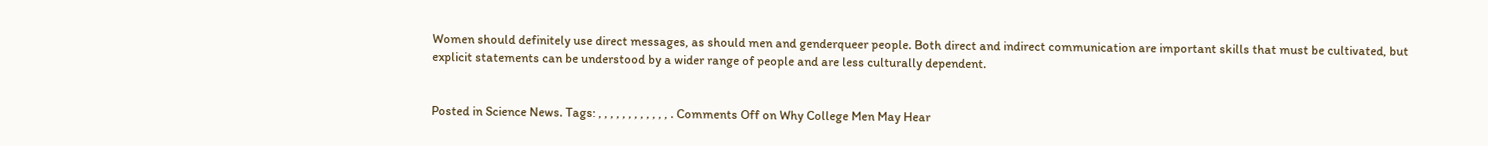Women should definitely use direct messages, as should men and genderqueer people. Both direct and indirect communication are important skills that must be cultivated, but explicit statements can be understood by a wider range of people and are less culturally dependent.


Posted in Science News. Tags: , , , , , , , , , , , , . Comments Off on Why College Men May Hear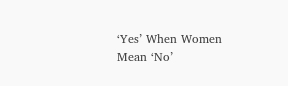‘Yes’ When Women Mean ‘No’